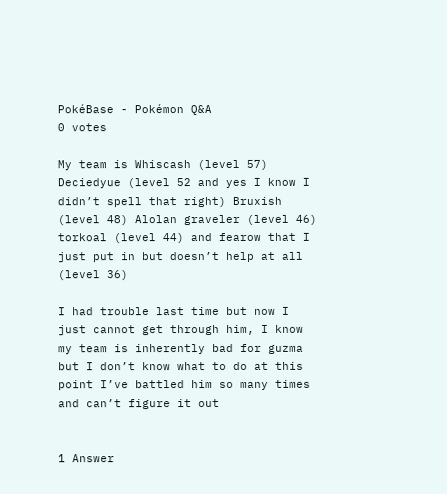PokéBase - Pokémon Q&A
0 votes

My team is Whiscash (level 57) Deciedyue (level 52 and yes I know I didn’t spell that right) Bruxish (level 48) Alolan graveler (level 46) torkoal (level 44) and fearow that I just put in but doesn’t help at all (level 36)

I had trouble last time but now I just cannot get through him, I know my team is inherently bad for guzma but I don’t know what to do at this point I’ve battled him so many times and can’t figure it out


1 Answer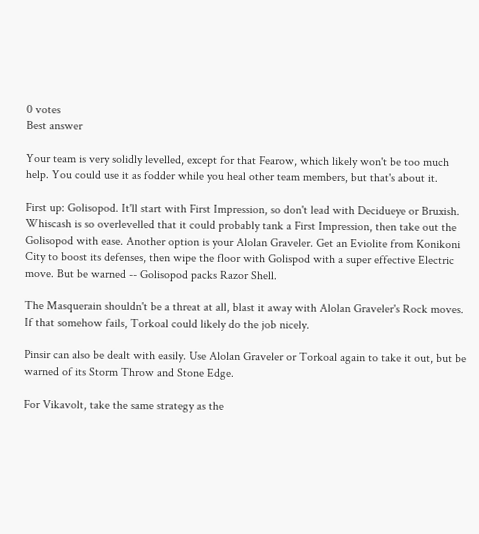0 votes
Best answer

Your team is very solidly levelled, except for that Fearow, which likely won't be too much help. You could use it as fodder while you heal other team members, but that's about it.

First up: Golisopod. It'll start with First Impression, so don't lead with Decidueye or Bruxish. Whiscash is so overlevelled that it could probably tank a First Impression, then take out the Golisopod with ease. Another option is your Alolan Graveler. Get an Eviolite from Konikoni City to boost its defenses, then wipe the floor with Golispod with a super effective Electric move. But be warned -- Golisopod packs Razor Shell.

The Masquerain shouldn't be a threat at all, blast it away with Alolan Graveler's Rock moves. If that somehow fails, Torkoal could likely do the job nicely.

Pinsir can also be dealt with easily. Use Alolan Graveler or Torkoal again to take it out, but be warned of its Storm Throw and Stone Edge.

For Vikavolt, take the same strategy as the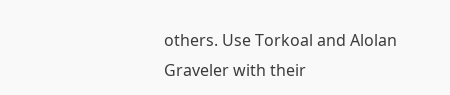others. Use Torkoal and Alolan Graveler with their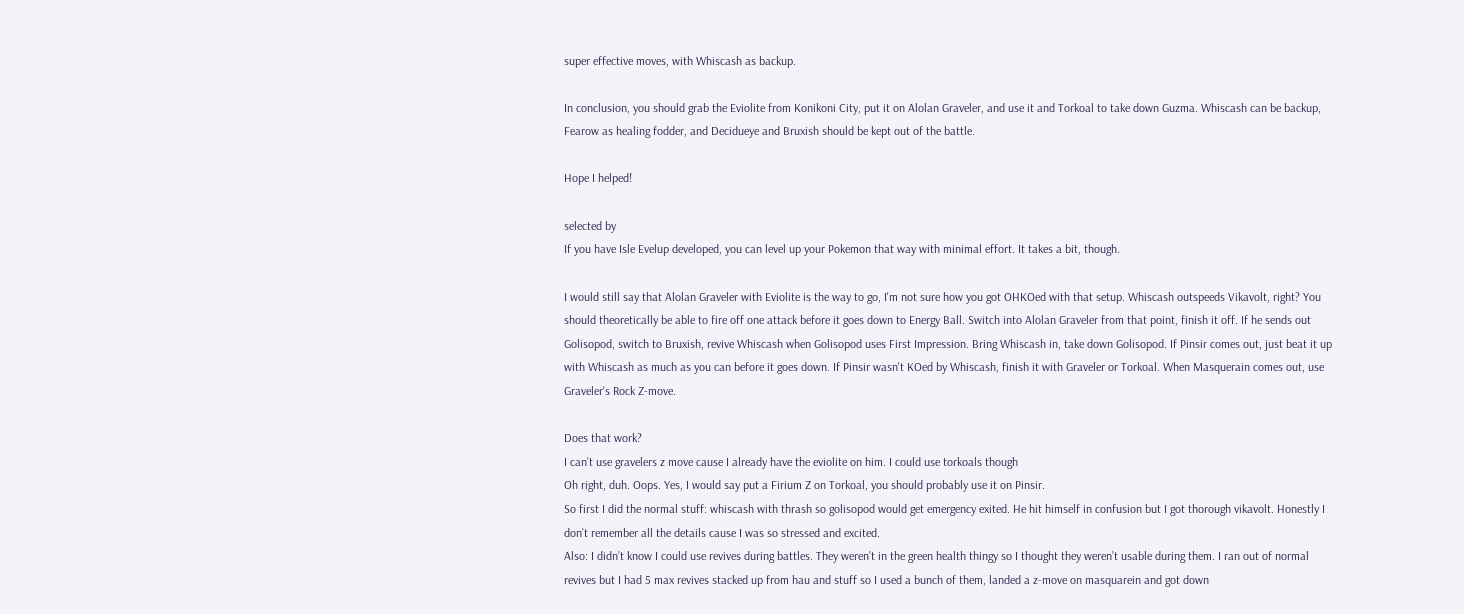super effective moves, with Whiscash as backup.

In conclusion, you should grab the Eviolite from Konikoni City, put it on Alolan Graveler, and use it and Torkoal to take down Guzma. Whiscash can be backup, Fearow as healing fodder, and Decidueye and Bruxish should be kept out of the battle.

Hope I helped!

selected by
If you have Isle Evelup developed, you can level up your Pokemon that way with minimal effort. It takes a bit, though.

I would still say that Alolan Graveler with Eviolite is the way to go, I'm not sure how you got OHKOed with that setup. Whiscash outspeeds Vikavolt, right? You should theoretically be able to fire off one attack before it goes down to Energy Ball. Switch into Alolan Graveler from that point, finish it off. If he sends out Golisopod, switch to Bruxish, revive Whiscash when Golisopod uses First Impression. Bring Whiscash in, take down Golisopod. If Pinsir comes out, just beat it up with Whiscash as much as you can before it goes down. If Pinsir wasn't KOed by Whiscash, finish it with Graveler or Torkoal. When Masquerain comes out, use Graveler's Rock Z-move.

Does that work?
I can’t use gravelers z move cause I already have the eviolite on him. I could use torkoals though
Oh right, duh. Oops. Yes, I would say put a Firium Z on Torkoal, you should probably use it on Pinsir.
So first I did the normal stuff: whiscash with thrash so golisopod would get emergency exited. He hit himself in confusion but I got thorough vikavolt. Honestly I don’t remember all the details cause I was so stressed and excited.
Also: I didn’t know I could use revives during battles. They weren’t in the green health thingy so I thought they weren’t usable during them. I ran out of normal revives but I had 5 max revives stacked up from hau and stuff so I used a bunch of them, landed a z-move on masquarein and got down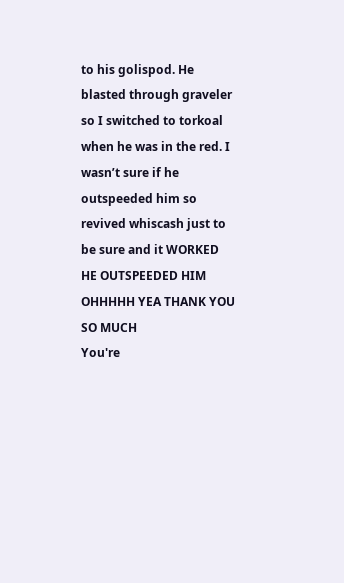to his golispod. He blasted through graveler so I switched to torkoal when he was in the red. I wasn’t sure if he outspeeded him so revived whiscash just to be sure and it WORKED HE OUTSPEEDED HIM OHHHHH YEA THANK YOU SO MUCH
You're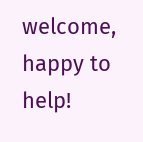welcome, happy to help!